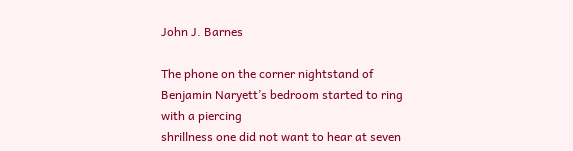John J. Barnes

The phone on the corner nightstand of Benjamin Naryett’s bedroom started to ring with a piercing
shrillness one did not want to hear at seven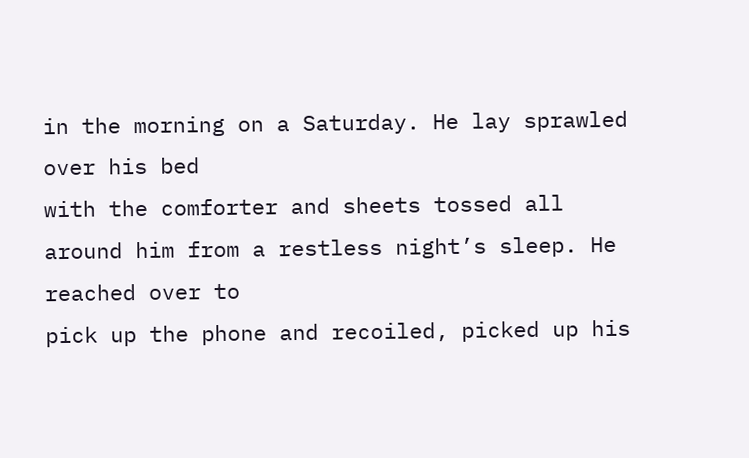in the morning on a Saturday. He lay sprawled over his bed
with the comforter and sheets tossed all around him from a restless night’s sleep. He reached over to
pick up the phone and recoiled, picked up his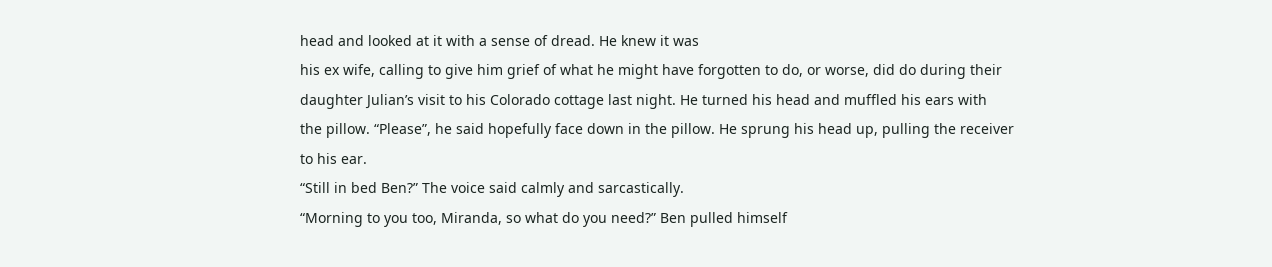head and looked at it with a sense of dread. He knew it was
his ex wife, calling to give him grief of what he might have forgotten to do, or worse, did do during their
daughter Julian’s visit to his Colorado cottage last night. He turned his head and muffled his ears with
the pillow. “Please”, he said hopefully face down in the pillow. He sprung his head up, pulling the receiver
to his ear.
“Still in bed Ben?” The voice said calmly and sarcastically.
“Morning to you too, Miranda, so what do you need?” Ben pulled himself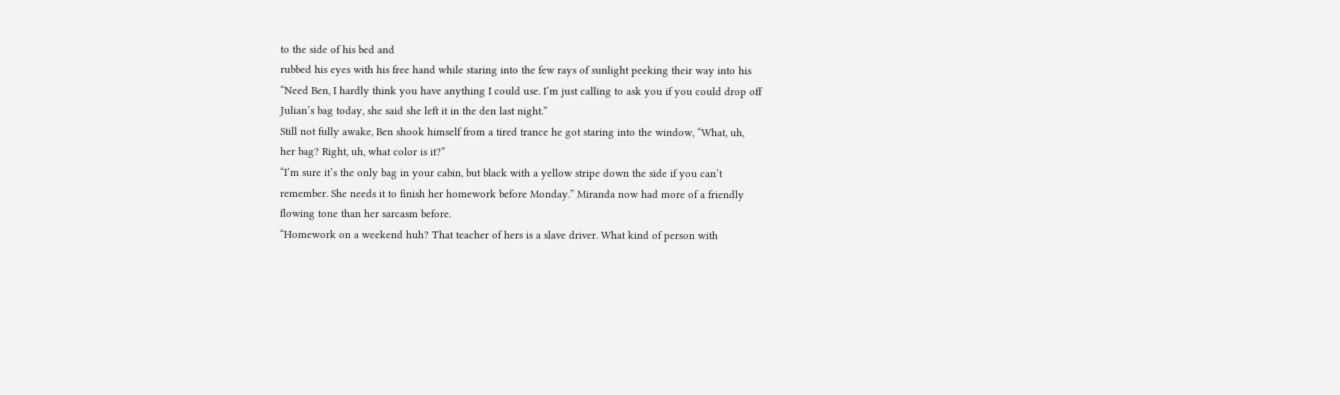to the side of his bed and
rubbed his eyes with his free hand while staring into the few rays of sunlight peeking their way into his
“Need Ben, I hardly think you have anything I could use. I’m just calling to ask you if you could drop off
Julian’s bag today, she said she left it in the den last night.”
Still not fully awake, Ben shook himself from a tired trance he got staring into the window, “What, uh,
her bag? Right, uh, what color is it?”
“I’m sure it’s the only bag in your cabin, but black with a yellow stripe down the side if you can’t
remember. She needs it to finish her homework before Monday.” Miranda now had more of a friendly
flowing tone than her sarcasm before.
“Homework on a weekend huh? That teacher of hers is a slave driver. What kind of person with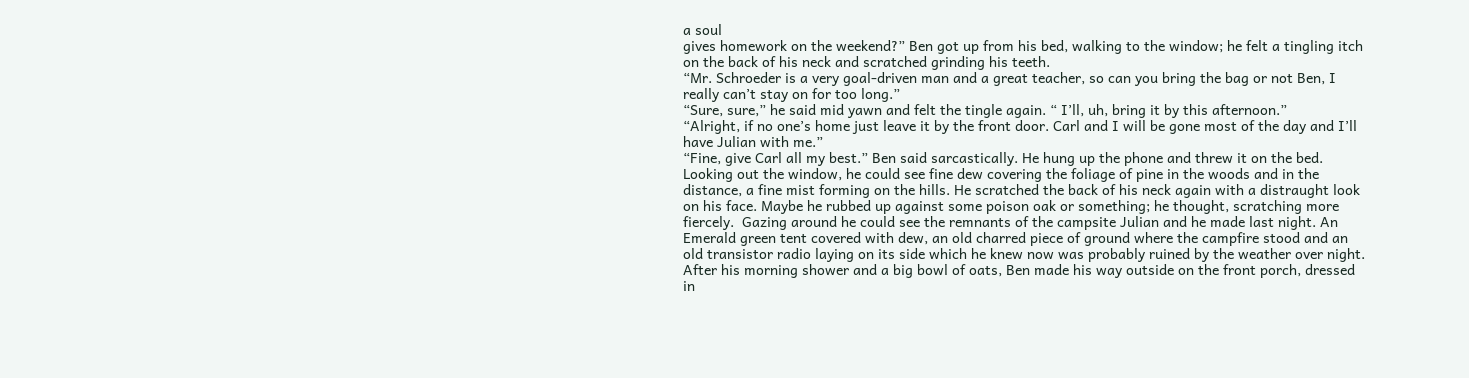a soul
gives homework on the weekend?” Ben got up from his bed, walking to the window; he felt a tingling itch
on the back of his neck and scratched grinding his teeth.
“Mr. Schroeder is a very goal-driven man and a great teacher, so can you bring the bag or not Ben, I
really can’t stay on for too long.”
“Sure, sure,” he said mid yawn and felt the tingle again. “ I’ll, uh, bring it by this afternoon.”
“Alright, if no one’s home just leave it by the front door. Carl and I will be gone most of the day and I’ll
have Julian with me.”
“Fine, give Carl all my best.” Ben said sarcastically. He hung up the phone and threw it on the bed.
Looking out the window, he could see fine dew covering the foliage of pine in the woods and in the
distance, a fine mist forming on the hills. He scratched the back of his neck again with a distraught look
on his face. Maybe he rubbed up against some poison oak or something; he thought, scratching more
fiercely.  Gazing around he could see the remnants of the campsite Julian and he made last night. An
Emerald green tent covered with dew, an old charred piece of ground where the campfire stood and an
old transistor radio laying on its side which he knew now was probably ruined by the weather over night.
After his morning shower and a big bowl of oats, Ben made his way outside on the front porch, dressed
in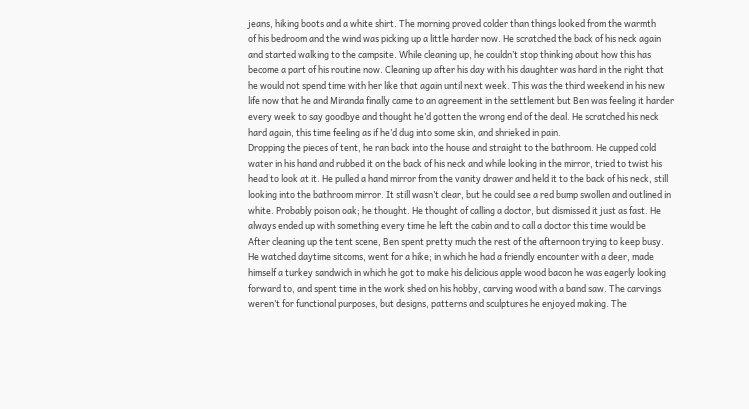jeans, hiking boots and a white shirt. The morning proved colder than things looked from the warmth
of his bedroom and the wind was picking up a little harder now. He scratched the back of his neck again
and started walking to the campsite. While cleaning up, he couldn’t stop thinking about how this has
become a part of his routine now. Cleaning up after his day with his daughter was hard in the right that
he would not spend time with her like that again until next week. This was the third weekend in his new
life now that he and Miranda finally came to an agreement in the settlement but Ben was feeling it harder
every week to say goodbye and thought he’d gotten the wrong end of the deal. He scratched his neck
hard again, this time feeling as if he’d dug into some skin, and shrieked in pain.
Dropping the pieces of tent, he ran back into the house and straight to the bathroom. He cupped cold
water in his hand and rubbed it on the back of his neck and while looking in the mirror, tried to twist his
head to look at it. He pulled a hand mirror from the vanity drawer and held it to the back of his neck, still
looking into the bathroom mirror. It still wasn’t clear, but he could see a red bump swollen and outlined in
white. Probably poison oak; he thought. He thought of calling a doctor, but dismissed it just as fast. He
always ended up with something every time he left the cabin and to call a doctor this time would be
After cleaning up the tent scene, Ben spent pretty much the rest of the afternoon trying to keep busy.
He watched daytime sitcoms, went for a hike; in which he had a friendly encounter with a deer, made
himself a turkey sandwich in which he got to make his delicious apple wood bacon he was eagerly looking
forward to, and spent time in the work shed on his hobby, carving wood with a band saw. The carvings
weren’t for functional purposes, but designs, patterns and sculptures he enjoyed making. The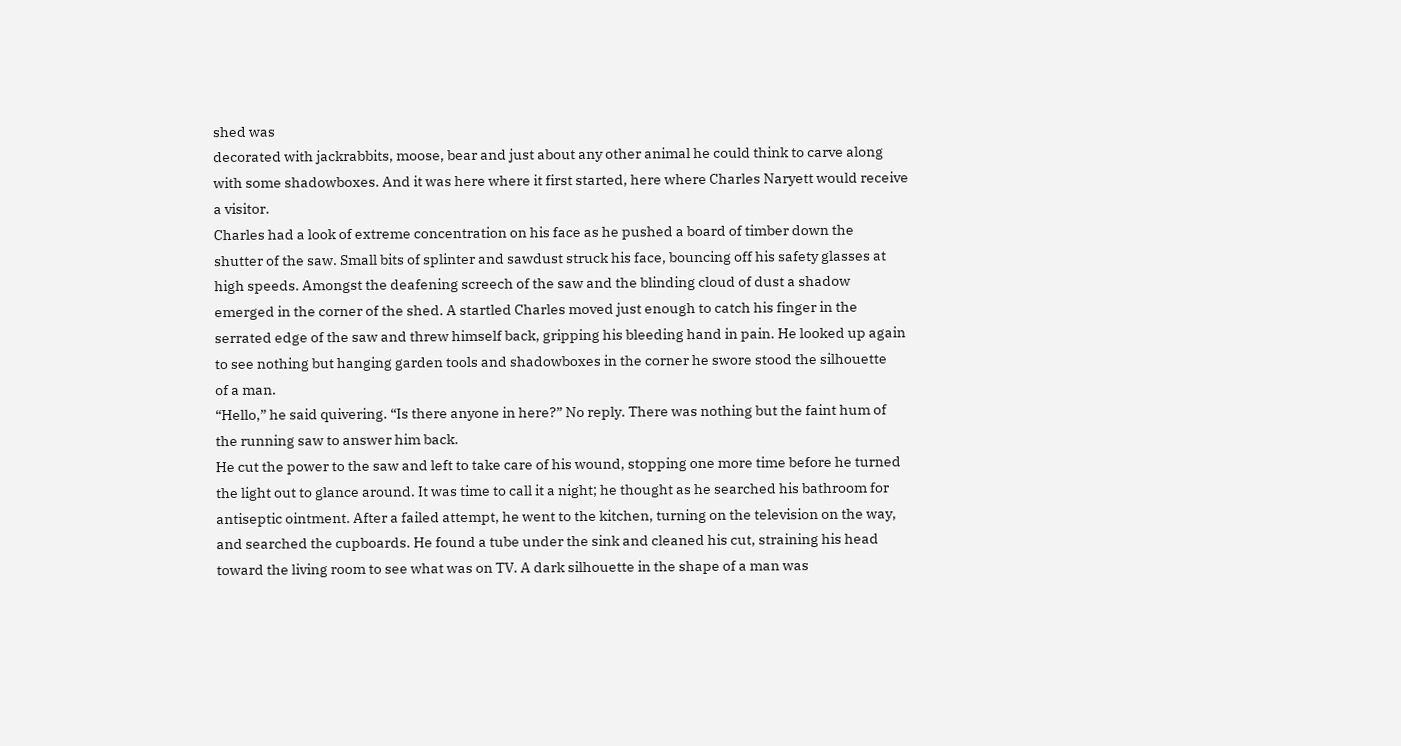shed was
decorated with jackrabbits, moose, bear and just about any other animal he could think to carve along
with some shadowboxes. And it was here where it first started, here where Charles Naryett would receive
a visitor.
Charles had a look of extreme concentration on his face as he pushed a board of timber down the
shutter of the saw. Small bits of splinter and sawdust struck his face, bouncing off his safety glasses at
high speeds. Amongst the deafening screech of the saw and the blinding cloud of dust a shadow
emerged in the corner of the shed. A startled Charles moved just enough to catch his finger in the
serrated edge of the saw and threw himself back, gripping his bleeding hand in pain. He looked up again
to see nothing but hanging garden tools and shadowboxes in the corner he swore stood the silhouette
of a man.
“Hello,” he said quivering. “Is there anyone in here?” No reply. There was nothing but the faint hum of
the running saw to answer him back.
He cut the power to the saw and left to take care of his wound, stopping one more time before he turned
the light out to glance around. It was time to call it a night; he thought as he searched his bathroom for
antiseptic ointment. After a failed attempt, he went to the kitchen, turning on the television on the way,
and searched the cupboards. He found a tube under the sink and cleaned his cut, straining his head
toward the living room to see what was on TV. A dark silhouette in the shape of a man was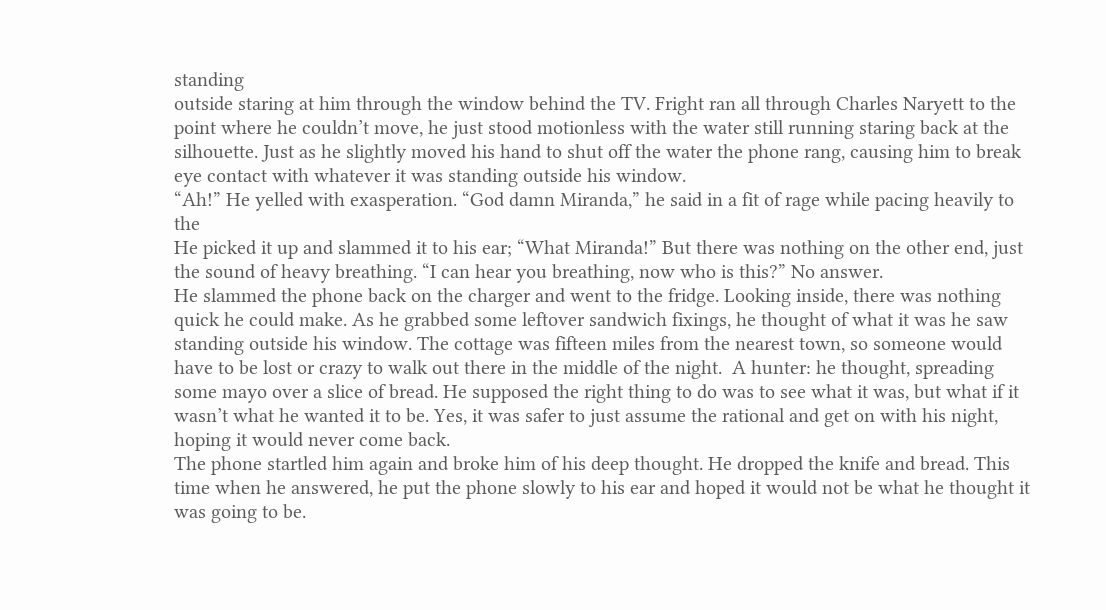standing
outside staring at him through the window behind the TV. Fright ran all through Charles Naryett to the
point where he couldn’t move, he just stood motionless with the water still running staring back at the
silhouette. Just as he slightly moved his hand to shut off the water the phone rang, causing him to break
eye contact with whatever it was standing outside his window.
“Ah!” He yelled with exasperation. “God damn Miranda,” he said in a fit of rage while pacing heavily to the
He picked it up and slammed it to his ear; “What Miranda!” But there was nothing on the other end, just
the sound of heavy breathing. “I can hear you breathing, now who is this?” No answer.
He slammed the phone back on the charger and went to the fridge. Looking inside, there was nothing
quick he could make. As he grabbed some leftover sandwich fixings, he thought of what it was he saw
standing outside his window. The cottage was fifteen miles from the nearest town, so someone would
have to be lost or crazy to walk out there in the middle of the night.  A hunter: he thought, spreading
some mayo over a slice of bread. He supposed the right thing to do was to see what it was, but what if it
wasn’t what he wanted it to be. Yes, it was safer to just assume the rational and get on with his night,
hoping it would never come back.
The phone startled him again and broke him of his deep thought. He dropped the knife and bread. This
time when he answered, he put the phone slowly to his ear and hoped it would not be what he thought it
was going to be.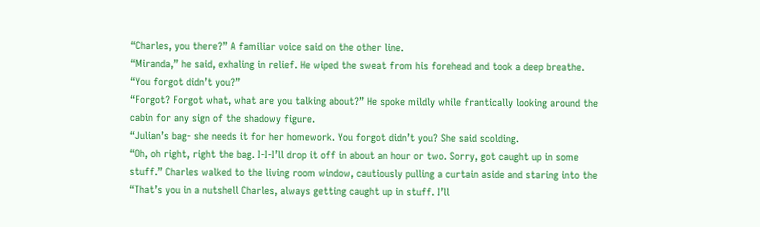“Charles, you there?” A familiar voice said on the other line.
“Miranda,” he said, exhaling in relief. He wiped the sweat from his forehead and took a deep breathe.
“You forgot didn’t you?”
“Forgot? Forgot what, what are you talking about?” He spoke mildly while frantically looking around the
cabin for any sign of the shadowy figure.
“Julian’s bag- she needs it for her homework. You forgot didn’t you? She said scolding.
“Oh, oh right, right the bag. I-I-I’ll drop it off in about an hour or two. Sorry, got caught up in some
stuff.” Charles walked to the living room window, cautiously pulling a curtain aside and staring into the
“That’s you in a nutshell Charles, always getting caught up in stuff. I’ll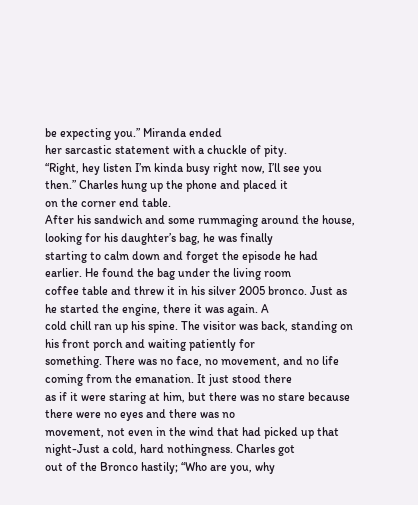be expecting you.” Miranda ended
her sarcastic statement with a chuckle of pity.
“Right, hey listen I’m kinda busy right now, I’ll see you then.” Charles hung up the phone and placed it
on the corner end table.
After his sandwich and some rummaging around the house, looking for his daughter’s bag, he was finally
starting to calm down and forget the episode he had earlier. He found the bag under the living room
coffee table and threw it in his silver 2005 bronco. Just as he started the engine, there it was again. A
cold chill ran up his spine. The visitor was back, standing on his front porch and waiting patiently for
something. There was no face, no movement, and no life coming from the emanation. It just stood there
as if it were staring at him, but there was no stare because there were no eyes and there was no
movement, not even in the wind that had picked up that night-Just a cold, hard nothingness. Charles got
out of the Bronco hastily; “Who are you, why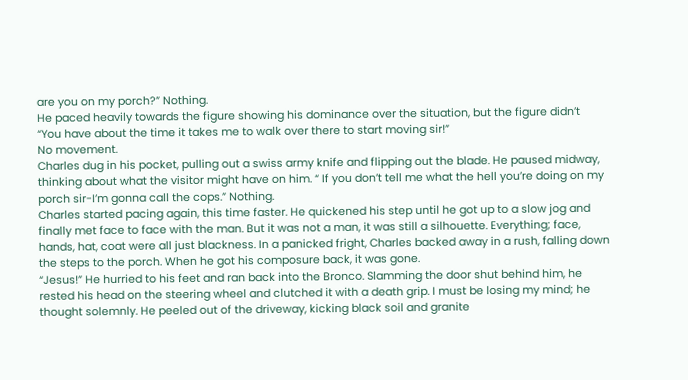are you on my porch?” Nothing.
He paced heavily towards the figure showing his dominance over the situation, but the figure didn’t
“You have about the time it takes me to walk over there to start moving sir!”
No movement.
Charles dug in his pocket, pulling out a swiss army knife and flipping out the blade. He paused midway,
thinking about what the visitor might have on him. “ If you don’t tell me what the hell you’re doing on my
porch sir-I’m gonna call the cops.” Nothing.
Charles started pacing again, this time faster. He quickened his step until he got up to a slow jog and
finally met face to face with the man. But it was not a man, it was still a silhouette. Everything; face,
hands, hat, coat were all just blackness. In a panicked fright, Charles backed away in a rush, falling down
the steps to the porch. When he got his composure back, it was gone.
“Jesus!” He hurried to his feet and ran back into the Bronco. Slamming the door shut behind him, he
rested his head on the steering wheel and clutched it with a death grip. I must be losing my mind; he
thought solemnly. He peeled out of the driveway, kicking black soil and granite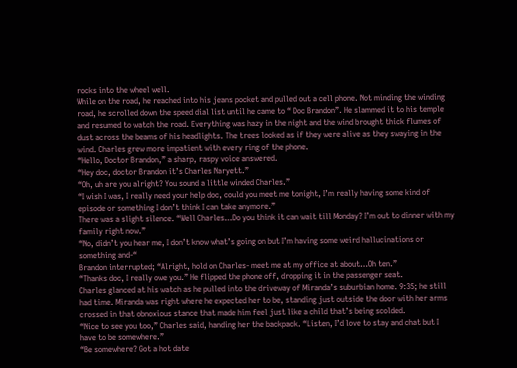rocks into the wheel well.
While on the road, he reached into his jeans pocket and pulled out a cell phone. Not minding the winding
road, he scrolled down the speed dial list until he came to “ Doc Brandon”. He slammed it to his temple
and resumed to watch the road. Everything was hazy in the night and the wind brought thick flumes of
dust across the beams of his headlights. The trees looked as if they were alive as they swaying in the
wind. Charles grew more impatient with every ring of the phone.
“Hello, Doctor Brandon,” a sharp, raspy voice answered.
“Hey doc, doctor Brandon it’s Charles Naryett.”
“Oh, uh are you alright? You sound a little winded Charles.”
“I wish I was, I really need your help doc, could you meet me tonight, I’m really having some kind of
episode or something I don’t think I can take anymore.”
There was a slight silence. “Well Charles…Do you think it can wait till Monday? I’m out to dinner with my
family right now.”
“No, didn’t you hear me, I don’t know what’s going on but I’m having some weird hallucinations or
something and-“
Brandon interrupted; “Alright, hold on Charles- meet me at my office at about…Oh ten.”
“Thanks doc, I really owe you.” He flipped the phone off, dropping it in the passenger seat.
Charles glanced at his watch as he pulled into the driveway of Miranda’s suburbian home. 9:35; he still
had time. Miranda was right where he expected her to be, standing just outside the door with her arms
crossed in that obnoxious stance that made him feel just like a child that’s being scolded.
“Nice to see you too,” Charles said, handing her the backpack. “Listen, I’d love to stay and chat but I
have to be somewhere.”
“Be somewhere? Got a hot date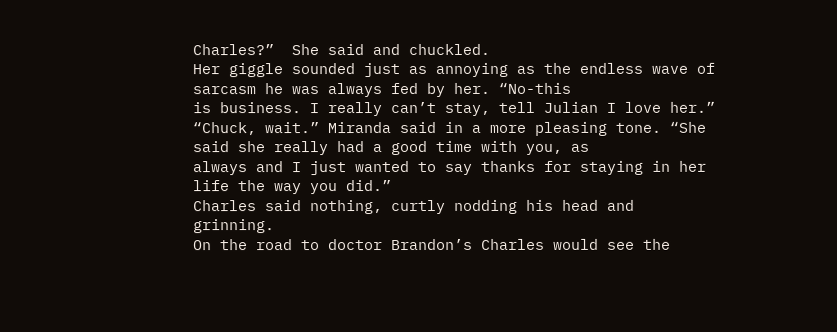Charles?”  She said and chuckled.
Her giggle sounded just as annoying as the endless wave of sarcasm he was always fed by her. “No-this
is business. I really can’t stay, tell Julian I love her.”
“Chuck, wait.” Miranda said in a more pleasing tone. “She said she really had a good time with you, as
always and I just wanted to say thanks for staying in her life the way you did.”
Charles said nothing, curtly nodding his head and grinning.
On the road to doctor Brandon’s Charles would see the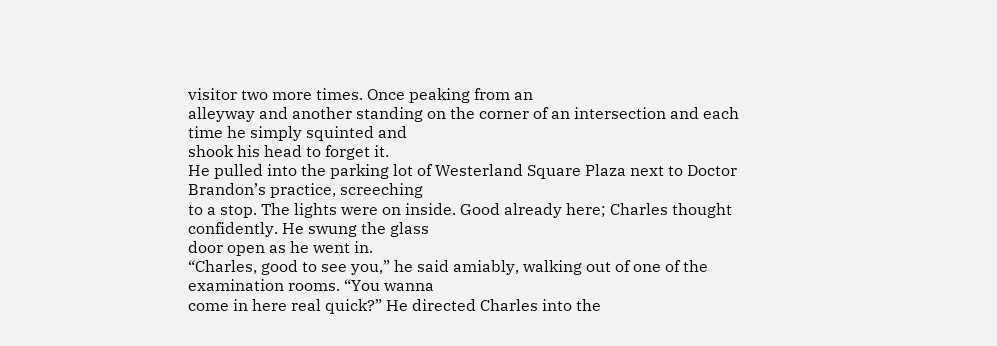visitor two more times. Once peaking from an
alleyway and another standing on the corner of an intersection and each time he simply squinted and
shook his head to forget it.
He pulled into the parking lot of Westerland Square Plaza next to Doctor Brandon’s practice, screeching
to a stop. The lights were on inside. Good already here; Charles thought confidently. He swung the glass
door open as he went in.
“Charles, good to see you,” he said amiably, walking out of one of the examination rooms. “You wanna
come in here real quick?” He directed Charles into the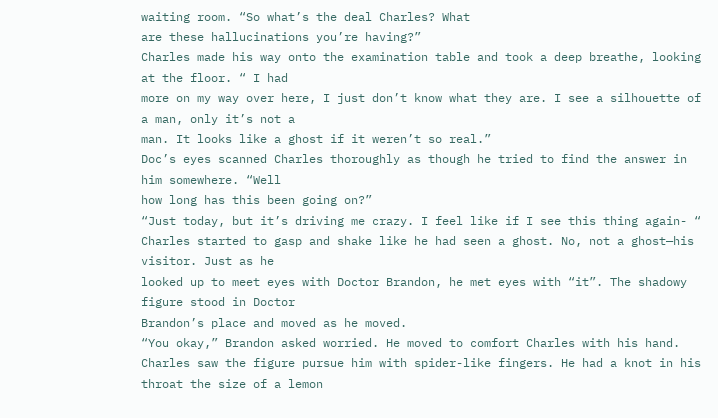waiting room. “So what’s the deal Charles? What
are these hallucinations you’re having?”
Charles made his way onto the examination table and took a deep breathe, looking at the floor. “ I had
more on my way over here, I just don’t know what they are. I see a silhouette of a man, only it’s not a
man. It looks like a ghost if it weren’t so real.”
Doc’s eyes scanned Charles thoroughly as though he tried to find the answer in him somewhere. “Well
how long has this been going on?”
“Just today, but it’s driving me crazy. I feel like if I see this thing again- “
Charles started to gasp and shake like he had seen a ghost. No, not a ghost—his visitor. Just as he
looked up to meet eyes with Doctor Brandon, he met eyes with “it”. The shadowy figure stood in Doctor
Brandon’s place and moved as he moved.
“You okay,” Brandon asked worried. He moved to comfort Charles with his hand.
Charles saw the figure pursue him with spider-like fingers. He had a knot in his throat the size of a lemon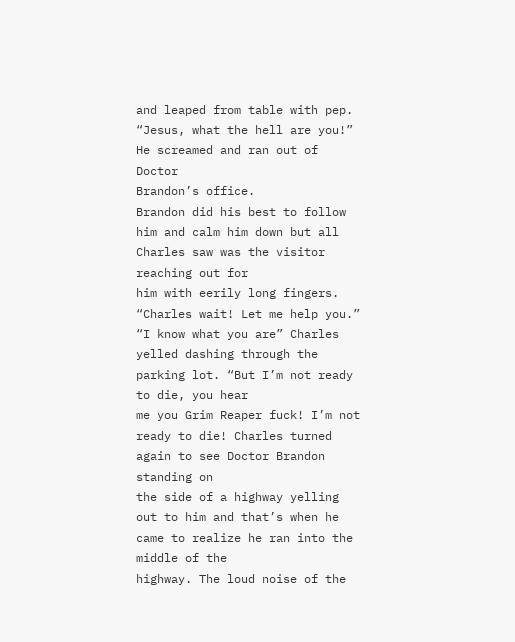and leaped from table with pep. “Jesus, what the hell are you!” He screamed and ran out of Doctor
Brandon’s office.
Brandon did his best to follow him and calm him down but all Charles saw was the visitor reaching out for
him with eerily long fingers. “Charles wait! Let me help you.”
“I know what you are” Charles yelled dashing through the parking lot. “But I’m not ready to die, you hear
me you Grim Reaper fuck! I’m not ready to die! Charles turned again to see Doctor Brandon standing on
the side of a highway yelling out to him and that’s when he came to realize he ran into the middle of the
highway. The loud noise of the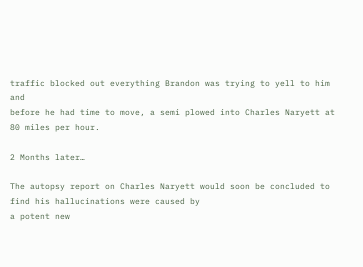traffic blocked out everything Brandon was trying to yell to him and
before he had time to move, a semi plowed into Charles Naryett at 80 miles per hour.

2 Months later…

The autopsy report on Charles Naryett would soon be concluded to find his hallucinations were caused by
a potent new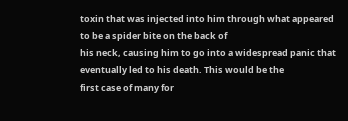toxin that was injected into him through what appeared to be a spider bite on the back of
his neck, causing him to go into a widespread panic that eventually led to his death. This would be the
first case of many for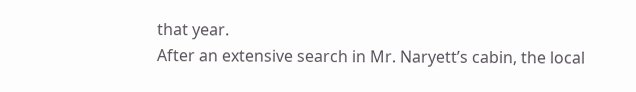that year.
After an extensive search in Mr. Naryett’s cabin, the local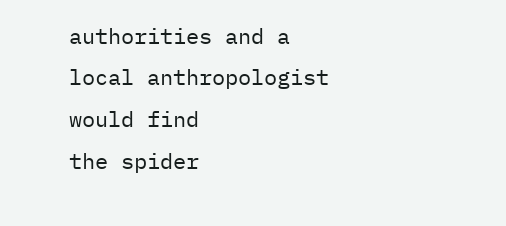authorities and a local anthropologist would find
the spider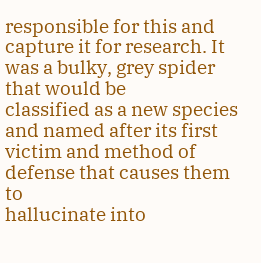responsible for this and capture it for research. It was a bulky, grey spider that would be
classified as a new species and named after its first victim and method of defense that causes them to
hallucinate into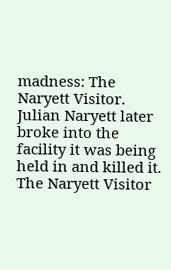madness: The Naryett Visitor.
Julian Naryett later broke into the facility it was being held in and killed it.
The Naryett Visitor